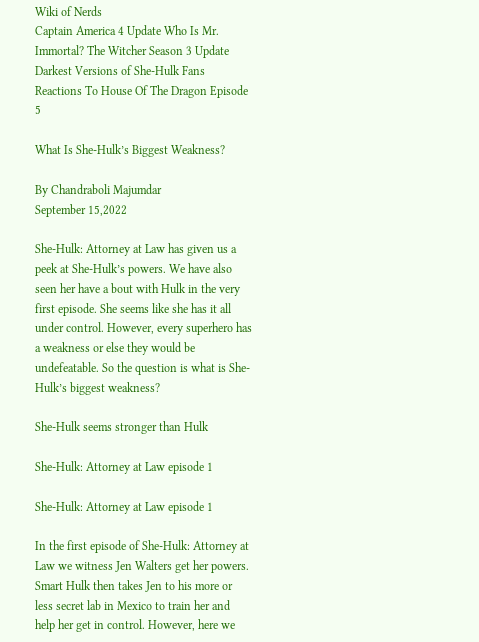Wiki of Nerds
Captain America 4 Update Who Is Mr. Immortal? The Witcher Season 3 Update Darkest Versions of She-Hulk Fans Reactions To House Of The Dragon Episode 5

What Is She-Hulk’s Biggest Weakness?

By Chandraboli Majumdar
September 15,2022

She-Hulk: Attorney at Law has given us a peek at She-Hulk’s powers. We have also seen her have a bout with Hulk in the very first episode. She seems like she has it all under control. However, every superhero has a weakness or else they would be undefeatable. So the question is what is She-Hulk’s biggest weakness?

She-Hulk seems stronger than Hulk

She-Hulk: Attorney at Law episode 1

She-Hulk: Attorney at Law episode 1

In the first episode of She-Hulk: Attorney at Law we witness Jen Walters get her powers. Smart Hulk then takes Jen to his more or less secret lab in Mexico to train her and help her get in control. However, here we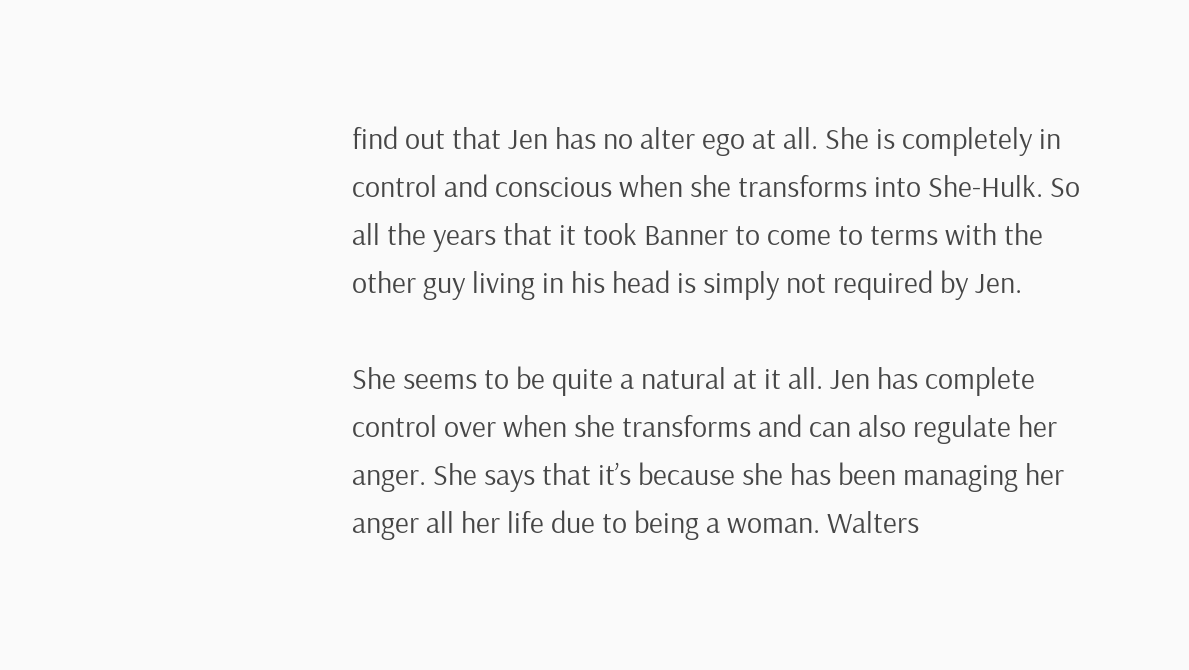find out that Jen has no alter ego at all. She is completely in control and conscious when she transforms into She-Hulk. So all the years that it took Banner to come to terms with the other guy living in his head is simply not required by Jen.

She seems to be quite a natural at it all. Jen has complete control over when she transforms and can also regulate her anger. She says that it’s because she has been managing her anger all her life due to being a woman. Walters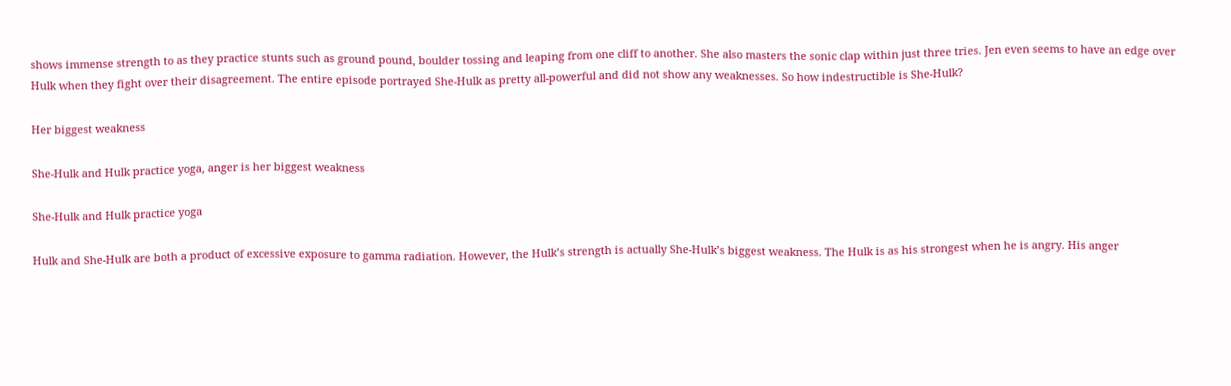shows immense strength to as they practice stunts such as ground pound, boulder tossing and leaping from one cliff to another. She also masters the sonic clap within just three tries. Jen even seems to have an edge over Hulk when they fight over their disagreement. The entire episode portrayed She-Hulk as pretty all-powerful and did not show any weaknesses. So how indestructible is She-Hulk?

Her biggest weakness

She-Hulk and Hulk practice yoga, anger is her biggest weakness

She-Hulk and Hulk practice yoga

Hulk and She-Hulk are both a product of excessive exposure to gamma radiation. However, the Hulk’s strength is actually She-Hulk’s biggest weakness. The Hulk is as his strongest when he is angry. His anger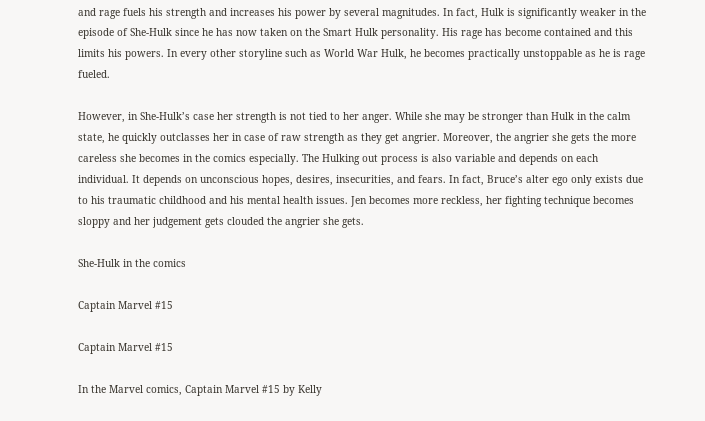and rage fuels his strength and increases his power by several magnitudes. In fact, Hulk is significantly weaker in the episode of She-Hulk since he has now taken on the Smart Hulk personality. His rage has become contained and this limits his powers. In every other storyline such as World War Hulk, he becomes practically unstoppable as he is rage fueled.

However, in She-Hulk’s case her strength is not tied to her anger. While she may be stronger than Hulk in the calm state, he quickly outclasses her in case of raw strength as they get angrier. Moreover, the angrier she gets the more careless she becomes in the comics especially. The Hulking out process is also variable and depends on each individual. It depends on unconscious hopes, desires, insecurities, and fears. In fact, Bruce’s alter ego only exists due to his traumatic childhood and his mental health issues. Jen becomes more reckless, her fighting technique becomes sloppy and her judgement gets clouded the angrier she gets.

She-Hulk in the comics

Captain Marvel #15

Captain Marvel #15

In the Marvel comics, Captain Marvel #15 by Kelly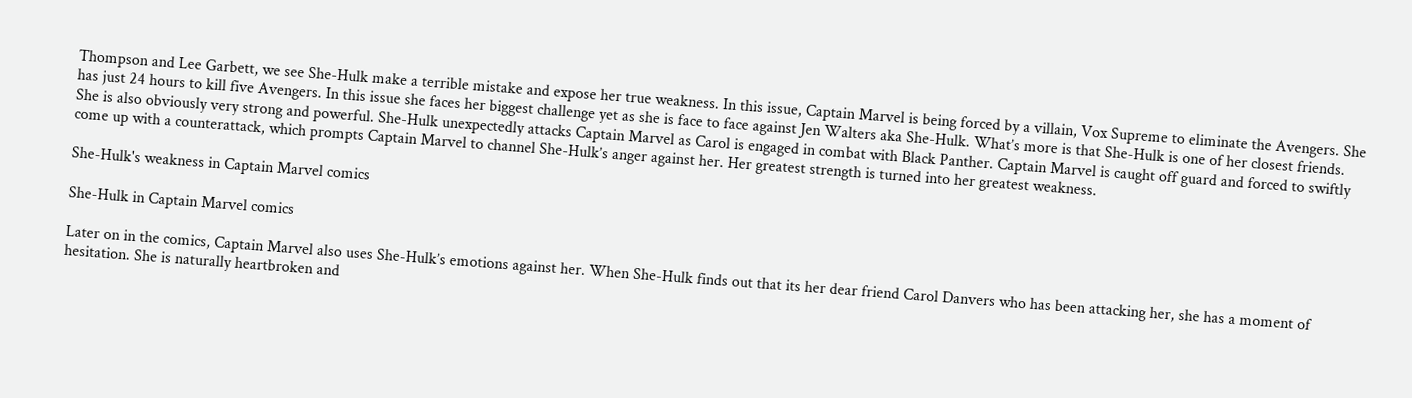Thompson and Lee Garbett, we see She-Hulk make a terrible mistake and expose her true weakness. In this issue, Captain Marvel is being forced by a villain, Vox Supreme to eliminate the Avengers. She has just 24 hours to kill five Avengers. In this issue she faces her biggest challenge yet as she is face to face against Jen Walters aka She-Hulk. What’s more is that She-Hulk is one of her closest friends. She is also obviously very strong and powerful. She-Hulk unexpectedly attacks Captain Marvel as Carol is engaged in combat with Black Panther. Captain Marvel is caught off guard and forced to swiftly come up with a counterattack, which prompts Captain Marvel to channel She-Hulk’s anger against her. Her greatest strength is turned into her greatest weakness.

She-Hulk's weakness in Captain Marvel comics

She-Hulk in Captain Marvel comics

Later on in the comics, Captain Marvel also uses She-Hulk’s emotions against her. When She-Hulk finds out that its her dear friend Carol Danvers who has been attacking her, she has a moment of hesitation. She is naturally heartbroken and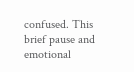confused. This brief pause and emotional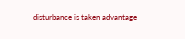disturbance is taken advantage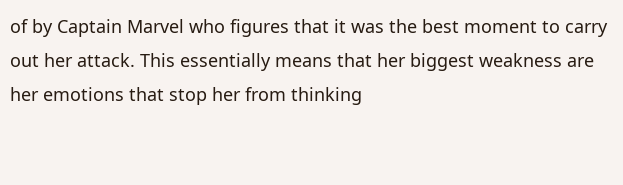of by Captain Marvel who figures that it was the best moment to carry out her attack. This essentially means that her biggest weakness are her emotions that stop her from thinking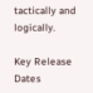tactically and logically.

Key Release Dates